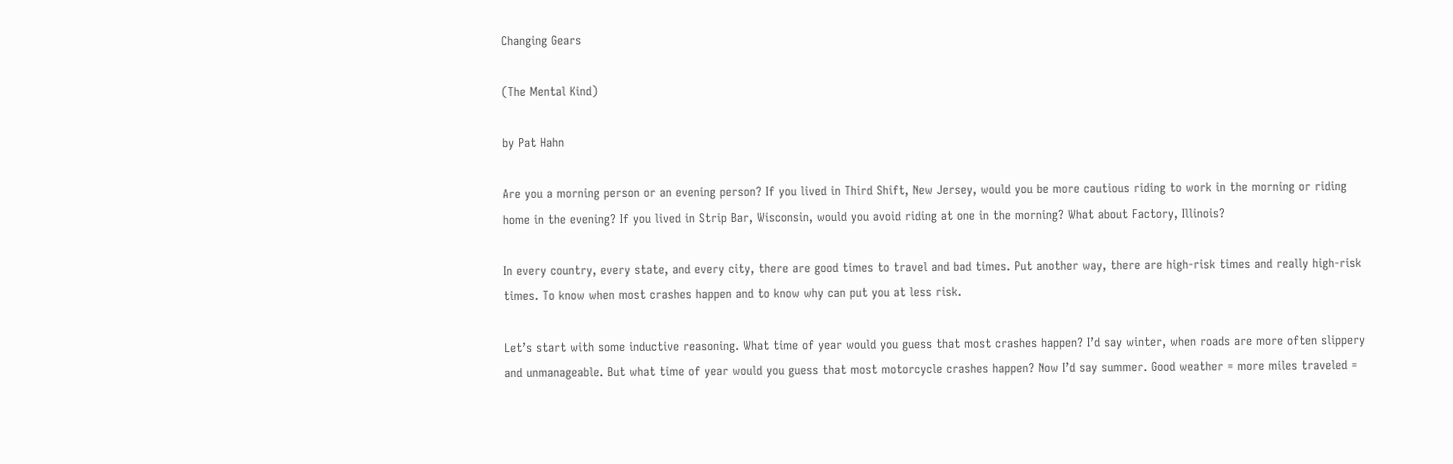Changing Gears

(The Mental Kind)

by Pat Hahn

Are you a morning person or an evening person? If you lived in Third Shift, New Jersey, would you be more cautious riding to work in the morning or riding home in the evening? If you lived in Strip Bar, Wisconsin, would you avoid riding at one in the morning? What about Factory, Illinois?

In every country, every state, and every city, there are good times to travel and bad times. Put another way, there are high-risk times and really high-risk times. To know when most crashes happen and to know why can put you at less risk.

Let’s start with some inductive reasoning. What time of year would you guess that most crashes happen? I’d say winter, when roads are more often slippery and unmanageable. But what time of year would you guess that most motorcycle crashes happen? Now I’d say summer. Good weather = more miles traveled =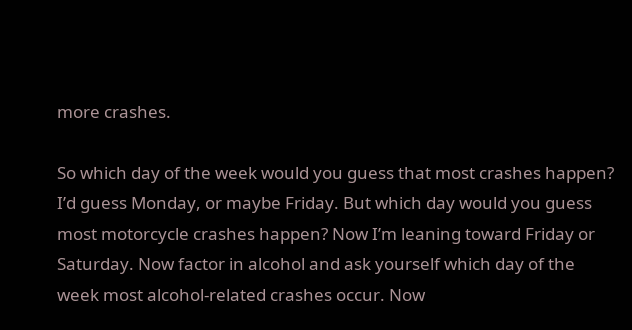more crashes.

So which day of the week would you guess that most crashes happen? I’d guess Monday, or maybe Friday. But which day would you guess most motorcycle crashes happen? Now I’m leaning toward Friday or Saturday. Now factor in alcohol and ask yourself which day of the week most alcohol-related crashes occur. Now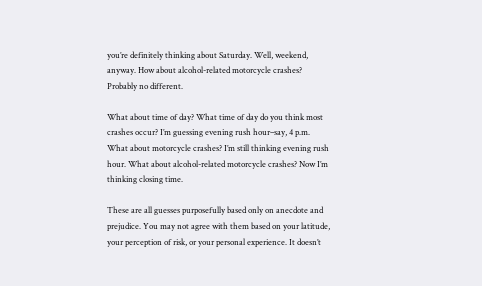you’re definitely thinking about Saturday. Well, weekend, anyway. How about alcohol-related motorcycle crashes? Probably no different.

What about time of day? What time of day do you think most crashes occur? I’m guessing evening rush hour–say, 4 p.m. What about motorcycle crashes? I’m still thinking evening rush hour. What about alcohol-related motorcycle crashes? Now I’m thinking closing time.

These are all guesses purposefully based only on anecdote and prejudice. You may not agree with them based on your latitude, your perception of risk, or your personal experience. It doesn’t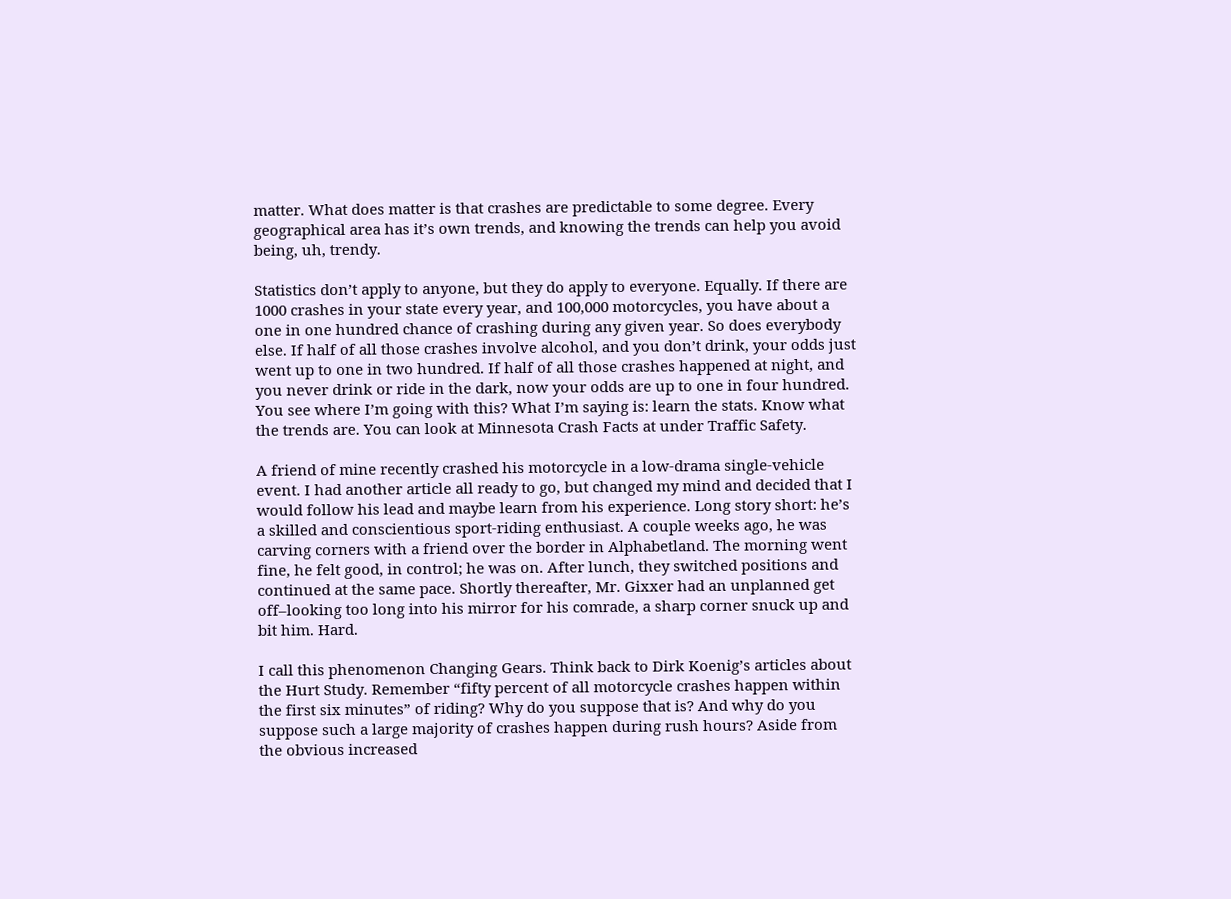matter. What does matter is that crashes are predictable to some degree. Every geographical area has it’s own trends, and knowing the trends can help you avoid being, uh, trendy.

Statistics don’t apply to anyone, but they do apply to everyone. Equally. If there are 1000 crashes in your state every year, and 100,000 motorcycles, you have about a one in one hundred chance of crashing during any given year. So does everybody else. If half of all those crashes involve alcohol, and you don’t drink, your odds just went up to one in two hundred. If half of all those crashes happened at night, and you never drink or ride in the dark, now your odds are up to one in four hundred. You see where I’m going with this? What I’m saying is: learn the stats. Know what the trends are. You can look at Minnesota Crash Facts at under Traffic Safety.

A friend of mine recently crashed his motorcycle in a low-drama single-vehicle event. I had another article all ready to go, but changed my mind and decided that I would follow his lead and maybe learn from his experience. Long story short: he’s a skilled and conscientious sport-riding enthusiast. A couple weeks ago, he was carving corners with a friend over the border in Alphabetland. The morning went fine, he felt good, in control; he was on. After lunch, they switched positions and continued at the same pace. Shortly thereafter, Mr. Gixxer had an unplanned get off–looking too long into his mirror for his comrade, a sharp corner snuck up and bit him. Hard.

I call this phenomenon Changing Gears. Think back to Dirk Koenig’s articles about the Hurt Study. Remember “fifty percent of all motorcycle crashes happen within the first six minutes” of riding? Why do you suppose that is? And why do you suppose such a large majority of crashes happen during rush hours? Aside from the obvious increased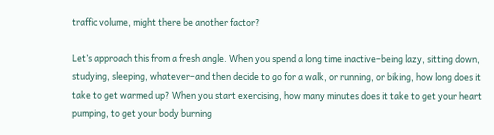traffic volume, might there be another factor?

Let’s approach this from a fresh angle. When you spend a long time inactive–being lazy, sitting down, studying, sleeping, whatever–and then decide to go for a walk, or running, or biking, how long does it take to get warmed up? When you start exercising, how many minutes does it take to get your heart pumping, to get your body burning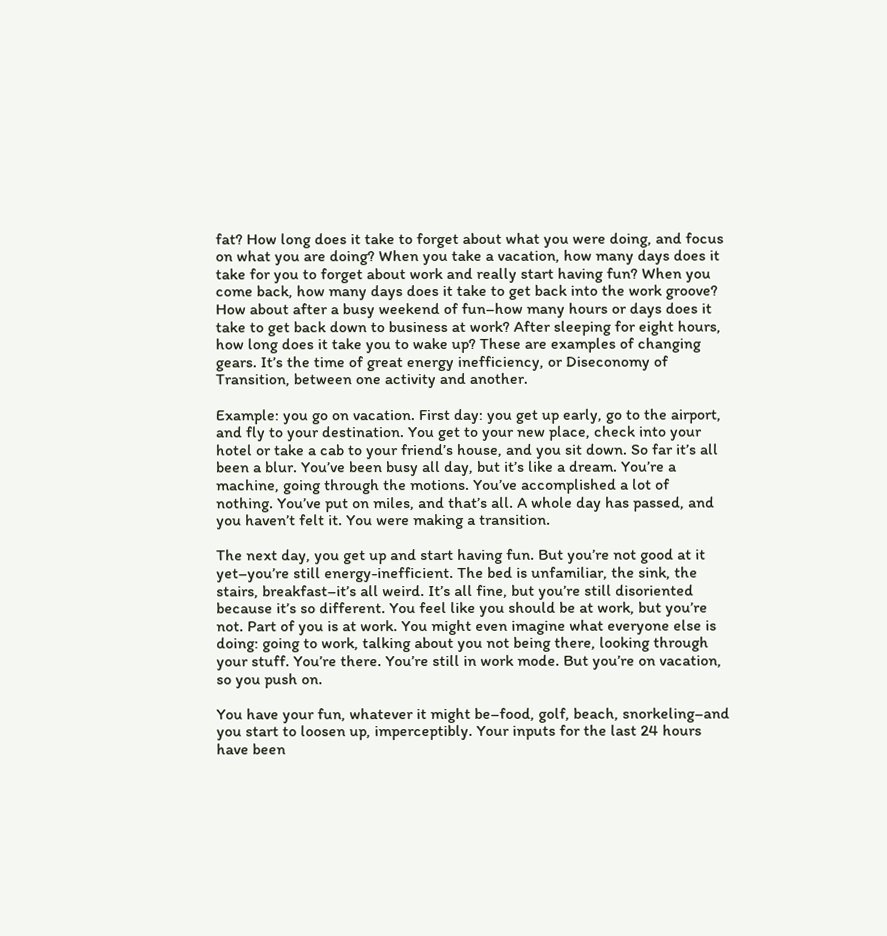fat? How long does it take to forget about what you were doing, and focus on what you are doing? When you take a vacation, how many days does it take for you to forget about work and really start having fun? When you come back, how many days does it take to get back into the work groove? How about after a busy weekend of fun–how many hours or days does it take to get back down to business at work? After sleeping for eight hours, how long does it take you to wake up? These are examples of changing gears. It’s the time of great energy inefficiency, or Diseconomy of Transition, between one activity and another.

Example: you go on vacation. First day: you get up early, go to the airport, and fly to your destination. You get to your new place, check into your hotel or take a cab to your friend’s house, and you sit down. So far it’s all been a blur. You’ve been busy all day, but it’s like a dream. You’re a machine, going through the motions. You’ve accomplished a lot of nothing. You’ve put on miles, and that’s all. A whole day has passed, and you haven’t felt it. You were making a transition.

The next day, you get up and start having fun. But you’re not good at it yet–you’re still energy-inefficient. The bed is unfamiliar, the sink, the stairs, breakfast–it’s all weird. It’s all fine, but you’re still disoriented because it’s so different. You feel like you should be at work, but you’re not. Part of you is at work. You might even imagine what everyone else is doing: going to work, talking about you not being there, looking through your stuff. You’re there. You’re still in work mode. But you’re on vacation, so you push on.

You have your fun, whatever it might be–food, golf, beach, snorkeling–and you start to loosen up, imperceptibly. Your inputs for the last 24 hours have been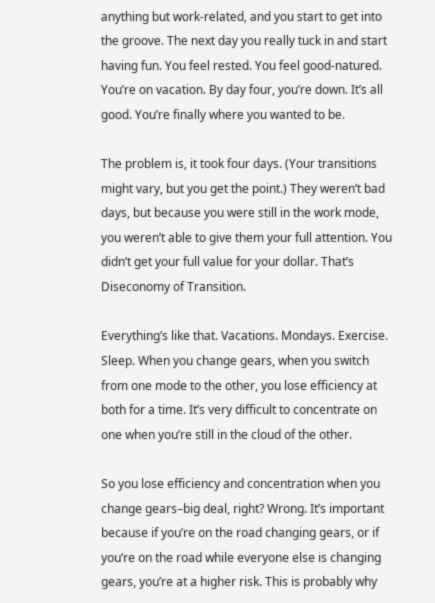anything but work-related, and you start to get into the groove. The next day you really tuck in and start having fun. You feel rested. You feel good-natured. You’re on vacation. By day four, you’re down. It’s all good. You’re finally where you wanted to be.

The problem is, it took four days. (Your transitions might vary, but you get the point.) They weren’t bad days, but because you were still in the work mode, you weren’t able to give them your full attention. You didn’t get your full value for your dollar. That’s Diseconomy of Transition.

Everything’s like that. Vacations. Mondays. Exercise. Sleep. When you change gears, when you switch from one mode to the other, you lose efficiency at both for a time. It’s very difficult to concentrate on one when you’re still in the cloud of the other.

So you lose efficiency and concentration when you change gears–big deal, right? Wrong. It’s important because if you’re on the road changing gears, or if you’re on the road while everyone else is changing gears, you’re at a higher risk. This is probably why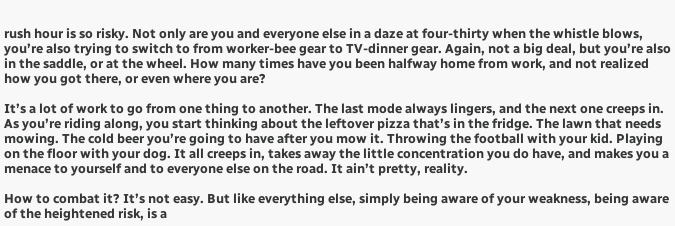rush hour is so risky. Not only are you and everyone else in a daze at four-thirty when the whistle blows, you’re also trying to switch to from worker-bee gear to TV-dinner gear. Again, not a big deal, but you’re also in the saddle, or at the wheel. How many times have you been halfway home from work, and not realized how you got there, or even where you are?

It’s a lot of work to go from one thing to another. The last mode always lingers, and the next one creeps in. As you’re riding along, you start thinking about the leftover pizza that’s in the fridge. The lawn that needs mowing. The cold beer you’re going to have after you mow it. Throwing the football with your kid. Playing on the floor with your dog. It all creeps in, takes away the little concentration you do have, and makes you a menace to yourself and to everyone else on the road. It ain’t pretty, reality.

How to combat it? It’s not easy. But like everything else, simply being aware of your weakness, being aware of the heightened risk, is a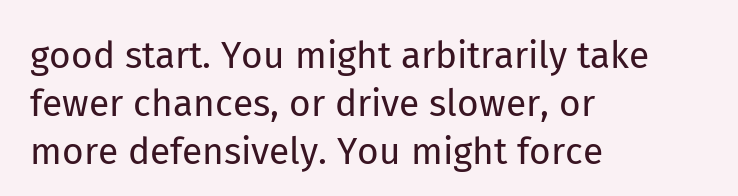good start. You might arbitrarily take fewer chances, or drive slower, or more defensively. You might force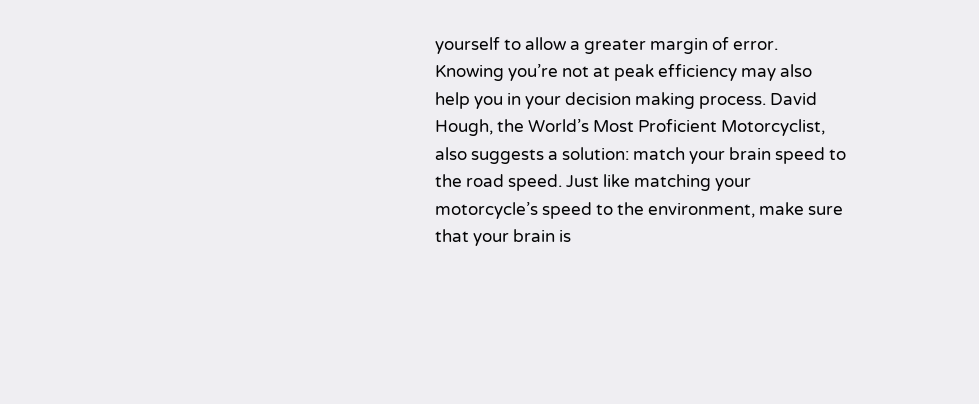yourself to allow a greater margin of error. Knowing you’re not at peak efficiency may also help you in your decision making process. David Hough, the World’s Most Proficient Motorcyclist, also suggests a solution: match your brain speed to the road speed. Just like matching your motorcycle’s speed to the environment, make sure that your brain is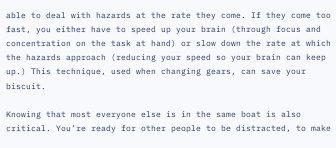able to deal with hazards at the rate they come. If they come too fast, you either have to speed up your brain (through focus and concentration on the task at hand) or slow down the rate at which the hazards approach (reducing your speed so your brain can keep up.) This technique, used when changing gears, can save your biscuit.

Knowing that most everyone else is in the same boat is also critical. You’re ready for other people to be distracted, to make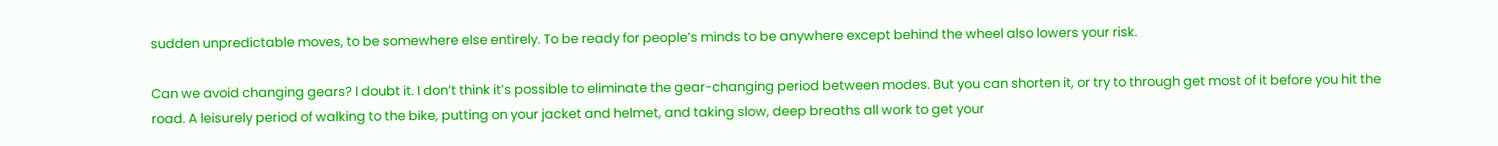sudden unpredictable moves, to be somewhere else entirely. To be ready for people’s minds to be anywhere except behind the wheel also lowers your risk.

Can we avoid changing gears? I doubt it. I don’t think it’s possible to eliminate the gear-changing period between modes. But you can shorten it, or try to through get most of it before you hit the road. A leisurely period of walking to the bike, putting on your jacket and helmet, and taking slow, deep breaths all work to get your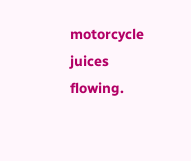motorcycle juices flowing.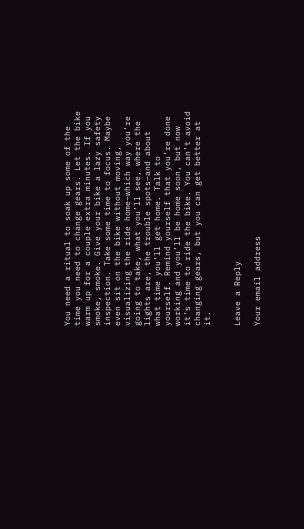You need a ritual to soak up some of the time you need to change gears. Let the bike warm up for a couple extra minutes. If you smoke, smoke. Give your bike a lazy safety inspection. Take some time to focus. Maybe even sit on the bike without moving, visualizing the ride home–which way you’re going to take, what you’ll see, where the lights are, the trouble spots–and about what time you’ll get home. Talk to yourself. Remind yourself that you’re done working and you’ll be home soon, but now it’s time to ride the bike. You can’t avoid changing gears, but you can get better at it.


Leave a Reply

Your email address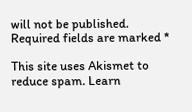will not be published. Required fields are marked *

This site uses Akismet to reduce spam. Learn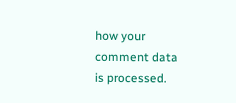how your comment data is processed.